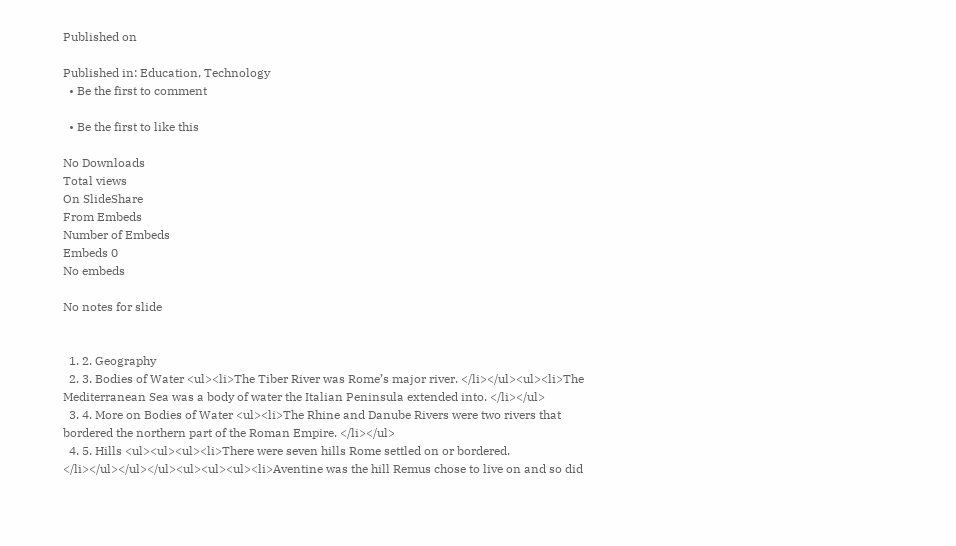Published on

Published in: Education, Technology
  • Be the first to comment

  • Be the first to like this

No Downloads
Total views
On SlideShare
From Embeds
Number of Embeds
Embeds 0
No embeds

No notes for slide


  1. 2. Geography
  2. 3. Bodies of Water <ul><li>The Tiber River was Rome’s major river. </li></ul><ul><li>The Mediterranean Sea was a body of water the Italian Peninsula extended into. </li></ul>
  3. 4. More on Bodies of Water <ul><li>The Rhine and Danube Rivers were two rivers that bordered the northern part of the Roman Empire. </li></ul>
  4. 5. Hills <ul><ul><ul><li>There were seven hills Rome settled on or bordered. </li></ul></ul></ul><ul><ul><ul><li>Aventine was the hill Remus chose to live on and so did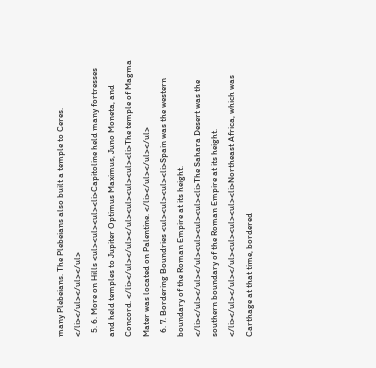many Plebeians. The Plebeians also built a temple to Ceres. </li></ul></ul></ul>
  5. 6. More on Hills <ul><ul><ul><li>Capitoline held many fortresses and held temples to Jupiter Optimus Maximus, Juno Moneta, and Concord. </li></ul></ul></ul><ul><ul><ul><li>The temple of Magma Mater was located on Palentine. </li></ul></ul></ul>
  6. 7. Bordering Boundries <ul><ul><ul><li>Spain was the western boundary of the Roman Empire at its height. </li></ul></ul></ul><ul><ul><ul><li>The Sahara Desert was the southern boundary of the Roman Empire at its height. </li></ul></ul></ul><ul><ul><ul><li>Northeast Africa, which was Carthage at that time, bordered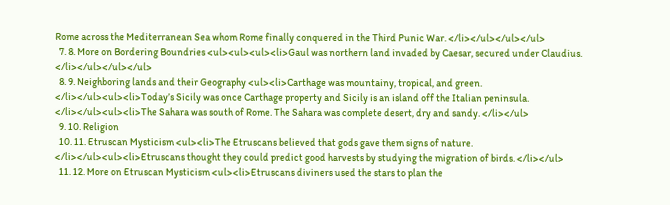Rome across the Mediterranean Sea whom Rome finally conquered in the Third Punic War. </li></ul></ul></ul>
  7. 8. More on Bordering Boundries <ul><ul><ul><li>Gaul was northern land invaded by Caesar, secured under Claudius. </li></ul></ul></ul>
  8. 9. Neighboring lands and their Geography <ul><li>Carthage was mountainy, tropical, and green. </li></ul><ul><li>Today’s Sicily was once Carthage property and Sicily is an island off the Italian peninsula. </li></ul><ul><li>The Sahara was south of Rome. The Sahara was complete desert, dry and sandy. </li></ul>
  9. 10. Religion
  10. 11. Etruscan Mysticism <ul><li>The Etruscans believed that gods gave them signs of nature. </li></ul><ul><li>Etruscans thought they could predict good harvests by studying the migration of birds. </li></ul>
  11. 12. More on Etruscan Mysticism <ul><li>Etruscans diviners used the stars to plan the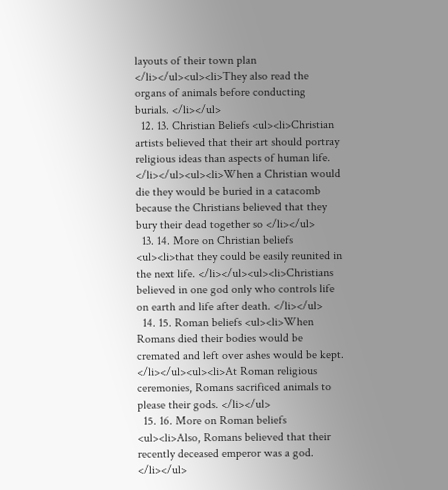layouts of their town plan </li></ul><ul><li>They also read the organs of animals before conducting burials. </li></ul>
  12. 13. Christian Beliefs <ul><li>Christian artists believed that their art should portray religious ideas than aspects of human life. </li></ul><ul><li>When a Christian would die they would be buried in a catacomb because the Christians believed that they bury their dead together so </li></ul>
  13. 14. More on Christian beliefs <ul><li>that they could be easily reunited in the next life. </li></ul><ul><li>Christians believed in one god only who controls life on earth and life after death. </li></ul>
  14. 15. Roman beliefs <ul><li>When Romans died their bodies would be cremated and left over ashes would be kept. </li></ul><ul><li>At Roman religious ceremonies, Romans sacrificed animals to please their gods. </li></ul>
  15. 16. More on Roman beliefs <ul><li>Also, Romans believed that their recently deceased emperor was a god. </li></ul>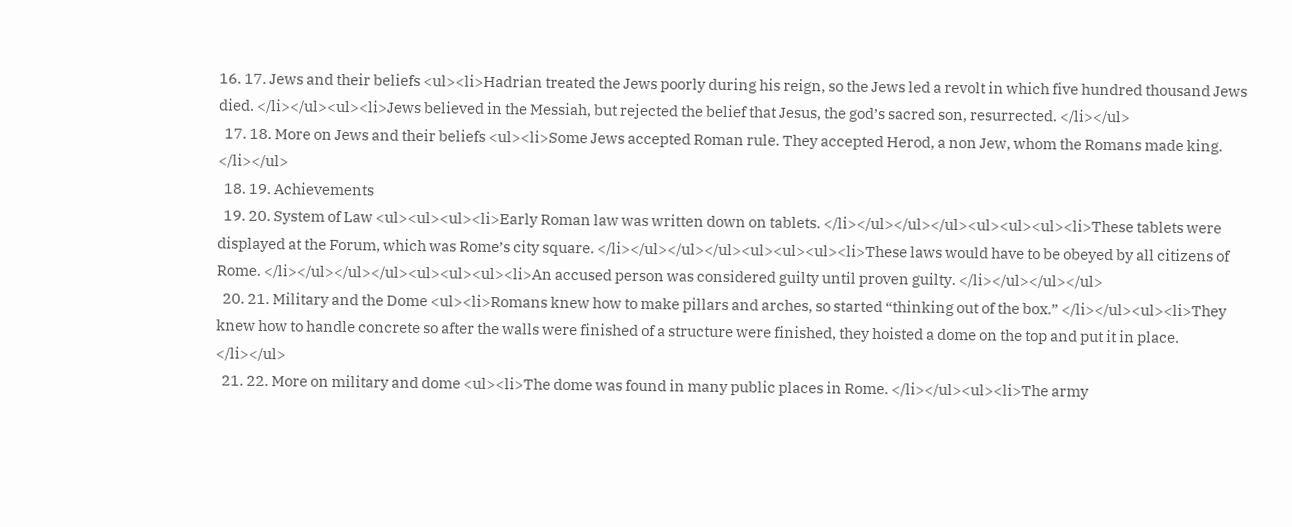16. 17. Jews and their beliefs <ul><li>Hadrian treated the Jews poorly during his reign, so the Jews led a revolt in which five hundred thousand Jews died. </li></ul><ul><li>Jews believed in the Messiah, but rejected the belief that Jesus, the god’s sacred son, resurrected. </li></ul>
  17. 18. More on Jews and their beliefs <ul><li>Some Jews accepted Roman rule. They accepted Herod, a non Jew, whom the Romans made king. </li></ul>
  18. 19. Achievements
  19. 20. System of Law <ul><ul><ul><li>Early Roman law was written down on tablets. </li></ul></ul></ul><ul><ul><ul><li>These tablets were displayed at the Forum, which was Rome’s city square. </li></ul></ul></ul><ul><ul><ul><li>These laws would have to be obeyed by all citizens of Rome. </li></ul></ul></ul><ul><ul><ul><li>An accused person was considered guilty until proven guilty. </li></ul></ul></ul>
  20. 21. Military and the Dome <ul><li>Romans knew how to make pillars and arches, so started “thinking out of the box.” </li></ul><ul><li>They knew how to handle concrete so after the walls were finished of a structure were finished, they hoisted a dome on the top and put it in place. </li></ul>
  21. 22. More on military and dome <ul><li>The dome was found in many public places in Rome. </li></ul><ul><li>The army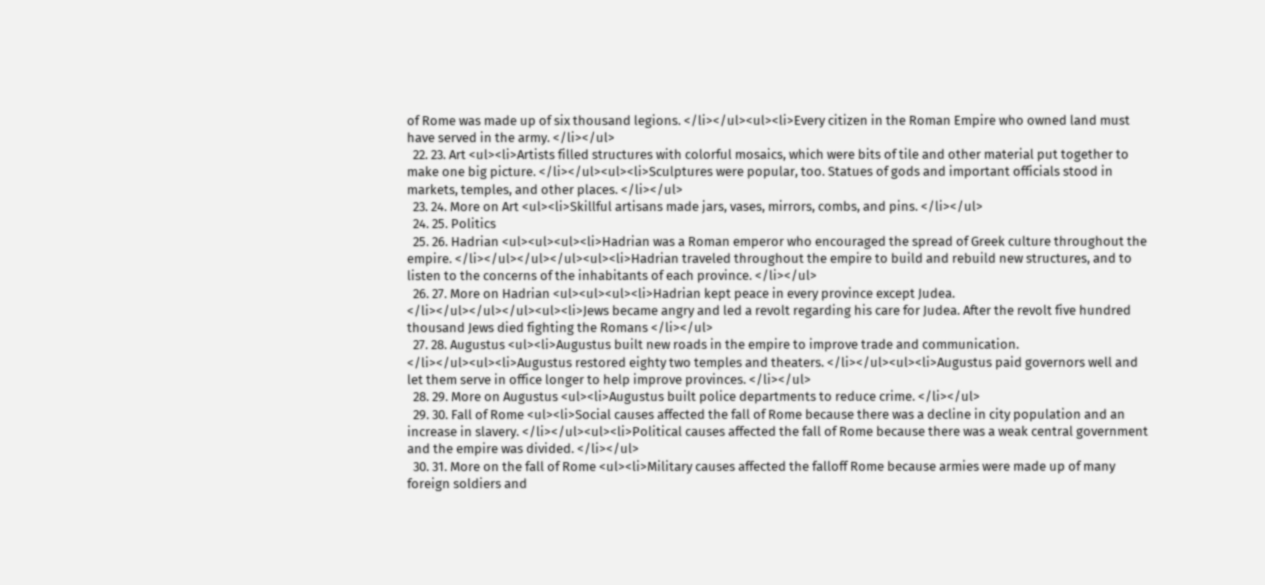of Rome was made up of six thousand legions. </li></ul><ul><li>Every citizen in the Roman Empire who owned land must have served in the army. </li></ul>
  22. 23. Art <ul><li>Artists filled structures with colorful mosaics, which were bits of tile and other material put together to make one big picture. </li></ul><ul><li>Sculptures were popular, too. Statues of gods and important officials stood in markets, temples, and other places. </li></ul>
  23. 24. More on Art <ul><li>Skillful artisans made jars, vases, mirrors, combs, and pins. </li></ul>
  24. 25. Politics
  25. 26. Hadrian <ul><ul><ul><li>Hadrian was a Roman emperor who encouraged the spread of Greek culture throughout the empire. </li></ul></ul></ul><ul><li>Hadrian traveled throughout the empire to build and rebuild new structures, and to listen to the concerns of the inhabitants of each province. </li></ul>
  26. 27. More on Hadrian <ul><ul><ul><li>Hadrian kept peace in every province except Judea. </li></ul></ul></ul><ul><li>Jews became angry and led a revolt regarding his care for Judea. After the revolt five hundred thousand Jews died fighting the Romans </li></ul>
  27. 28. Augustus <ul><li>Augustus built new roads in the empire to improve trade and communication. </li></ul><ul><li>Augustus restored eighty two temples and theaters. </li></ul><ul><li>Augustus paid governors well and let them serve in office longer to help improve provinces. </li></ul>
  28. 29. More on Augustus <ul><li>Augustus built police departments to reduce crime. </li></ul>
  29. 30. Fall of Rome <ul><li>Social causes affected the fall of Rome because there was a decline in city population and an increase in slavery. </li></ul><ul><li>Political causes affected the fall of Rome because there was a weak central government and the empire was divided. </li></ul>
  30. 31. More on the fall of Rome <ul><li>Military causes affected the falloff Rome because armies were made up of many foreign soldiers and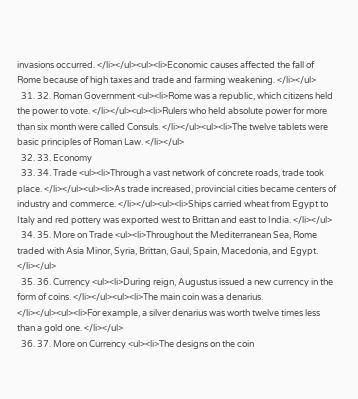invasions occurred. </li></ul><ul><li>Economic causes affected the fall of Rome because of high taxes and trade and farming weakening. </li></ul>
  31. 32. Roman Government <ul><li>Rome was a republic, which citizens held the power to vote. </li></ul><ul><li>Rulers who held absolute power for more than six month were called Consuls. </li></ul><ul><li>The twelve tablets were basic principles of Roman Law. </li></ul>
  32. 33. Economy
  33. 34. Trade <ul><li>Through a vast network of concrete roads, trade took place. </li></ul><ul><li>As trade increased, provincial cities became centers of industry and commerce. </li></ul><ul><li>Ships carried wheat from Egypt to Italy and red pottery was exported west to Brittan and east to India. </li></ul>
  34. 35. More on Trade <ul><li>Throughout the Mediterranean Sea, Rome traded with Asia Minor, Syria, Brittan, Gaul, Spain, Macedonia, and Egypt. </li></ul>
  35. 36. Currency <ul><li>During reign, Augustus issued a new currency in the form of coins. </li></ul><ul><li>The main coin was a denarius. </li></ul><ul><li>For example, a silver denarius was worth twelve times less than a gold one. </li></ul>
  36. 37. More on Currency <ul><li>The designs on the coin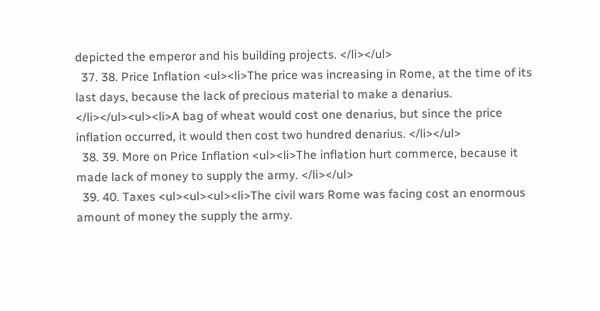depicted the emperor and his building projects. </li></ul>
  37. 38. Price Inflation <ul><li>The price was increasing in Rome, at the time of its last days, because the lack of precious material to make a denarius. </li></ul><ul><li>A bag of wheat would cost one denarius, but since the price inflation occurred, it would then cost two hundred denarius. </li></ul>
  38. 39. More on Price Inflation <ul><li>The inflation hurt commerce, because it made lack of money to supply the army. </li></ul>
  39. 40. Taxes <ul><ul><ul><li>The civil wars Rome was facing cost an enormous amount of money the supply the army.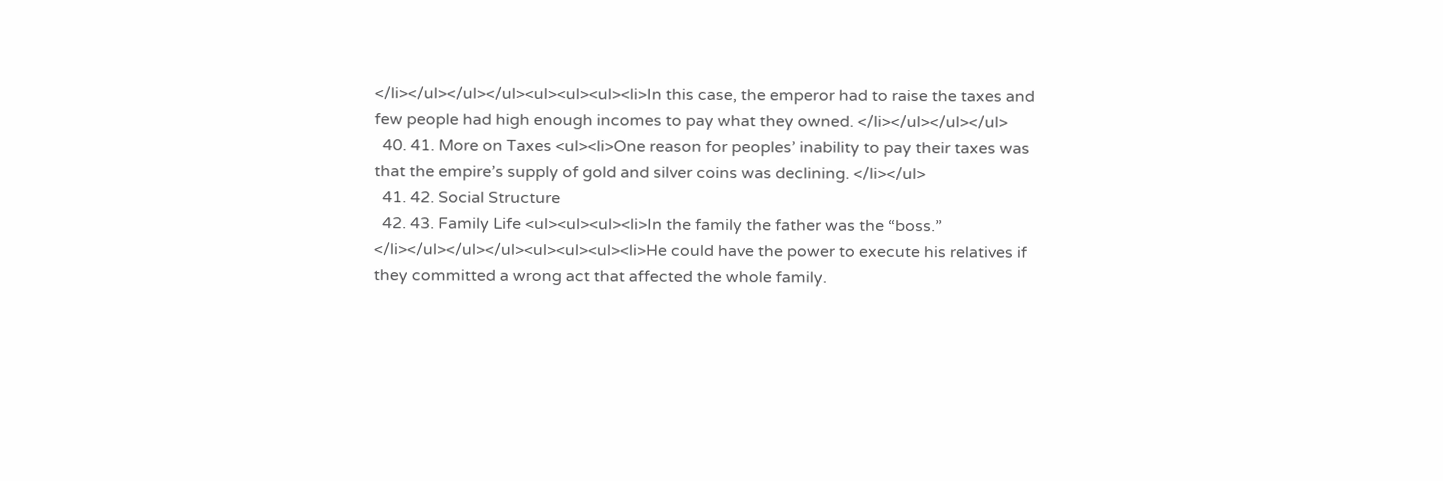</li></ul></ul></ul><ul><ul><ul><li>In this case, the emperor had to raise the taxes and few people had high enough incomes to pay what they owned. </li></ul></ul></ul>
  40. 41. More on Taxes <ul><li>One reason for peoples’ inability to pay their taxes was that the empire’s supply of gold and silver coins was declining. </li></ul>
  41. 42. Social Structure
  42. 43. Family Life <ul><ul><ul><li>In the family the father was the “boss.” </li></ul></ul></ul><ul><ul><ul><li>He could have the power to execute his relatives if they committed a wrong act that affected the whole family.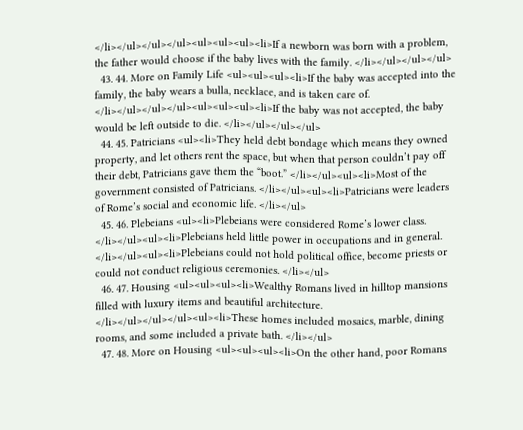</li></ul></ul></ul><ul><ul><ul><li>If a newborn was born with a problem, the father would choose if the baby lives with the family. </li></ul></ul></ul>
  43. 44. More on Family Life <ul><ul><ul><li>If the baby was accepted into the family, the baby wears a bulla, necklace, and is taken care of. </li></ul></ul></ul><ul><ul><ul><li>If the baby was not accepted, the baby would be left outside to die. </li></ul></ul></ul>
  44. 45. Patricians <ul><li>They held debt bondage which means they owned property, and let others rent the space, but when that person couldn’t pay off their debt, Patricians gave them the “boot.” </li></ul><ul><li>Most of the government consisted of Patricians. </li></ul><ul><li>Patricians were leaders of Rome’s social and economic life. </li></ul>
  45. 46. Plebeians <ul><li>Plebeians were considered Rome’s lower class. </li></ul><ul><li>Plebeians held little power in occupations and in general. </li></ul><ul><li>Plebeians could not hold political office, become priests or could not conduct religious ceremonies. </li></ul>
  46. 47. Housing <ul><ul><ul><li>Wealthy Romans lived in hilltop mansions filled with luxury items and beautiful architecture. </li></ul></ul></ul><ul><li>These homes included mosaics, marble, dining rooms, and some included a private bath. </li></ul>
  47. 48. More on Housing <ul><ul><ul><li>On the other hand, poor Romans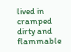lived in cramped dirty and flammable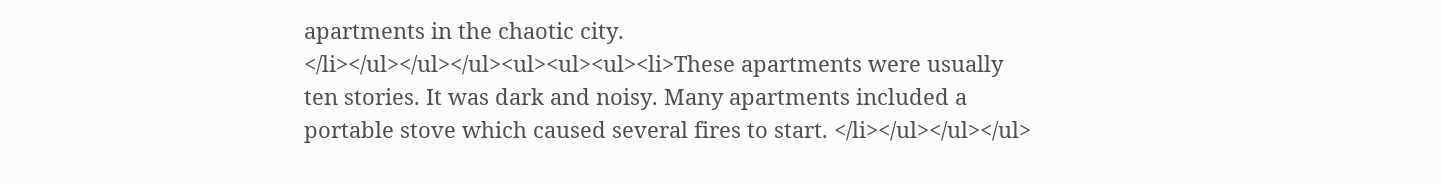apartments in the chaotic city. </li></ul></ul></ul><ul><ul><ul><li>These apartments were usually ten stories. It was dark and noisy. Many apartments included a portable stove which caused several fires to start. </li></ul></ul></ul>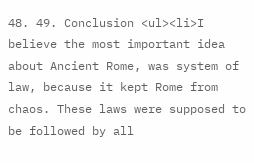48. 49. Conclusion <ul><li>I believe the most important idea about Ancient Rome, was system of law, because it kept Rome from chaos. These laws were supposed to be followed by all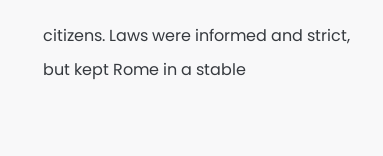citizens. Laws were informed and strict, but kept Rome in a stable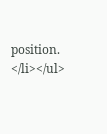position. </li></ul>